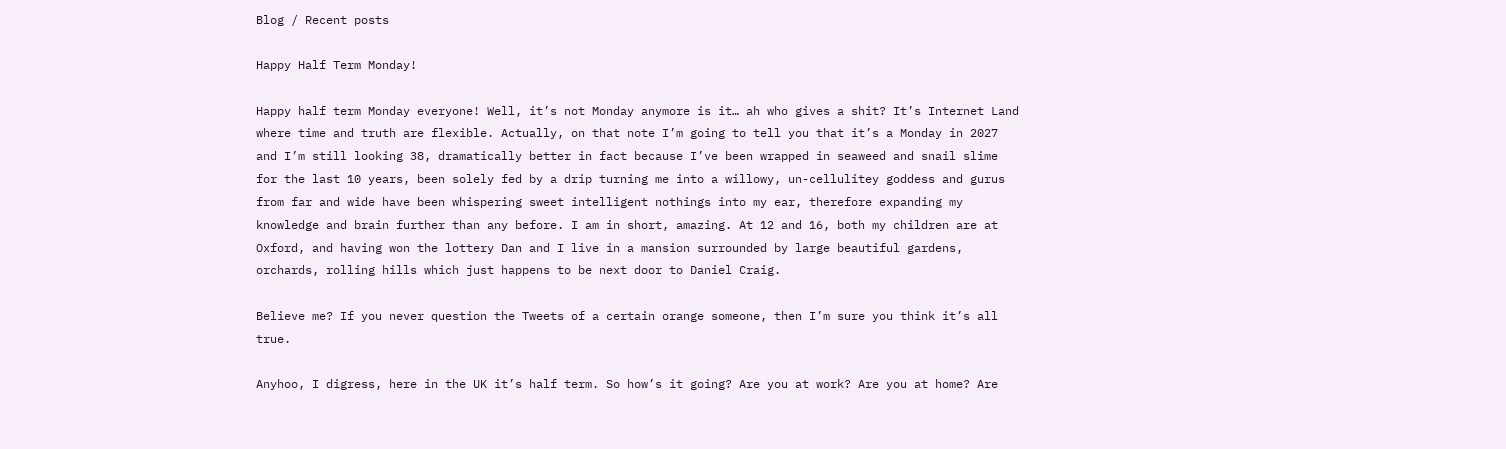Blog / Recent posts

Happy Half Term Monday!

Happy half term Monday everyone! Well, it’s not Monday anymore is it… ah who gives a shit? It’s Internet Land where time and truth are flexible. Actually, on that note I’m going to tell you that it’s a Monday in 2027 and I’m still looking 38, dramatically better in fact because I’ve been wrapped in seaweed and snail slime for the last 10 years, been solely fed by a drip turning me into a willowy, un-cellulitey goddess and gurus from far and wide have been whispering sweet intelligent nothings into my ear, therefore expanding my knowledge and brain further than any before. I am in short, amazing. At 12 and 16, both my children are at Oxford, and having won the lottery Dan and I live in a mansion surrounded by large beautiful gardens, orchards, rolling hills which just happens to be next door to Daniel Craig.

Believe me? If you never question the Tweets of a certain orange someone, then I’m sure you think it’s all true.

Anyhoo, I digress, here in the UK it’s half term. So how’s it going? Are you at work? Are you at home? Are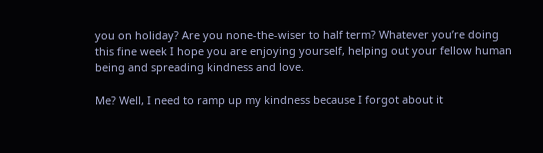you on holiday? Are you none-the-wiser to half term? Whatever you’re doing this fine week I hope you are enjoying yourself, helping out your fellow human being and spreading kindness and love.

Me? Well, I need to ramp up my kindness because I forgot about it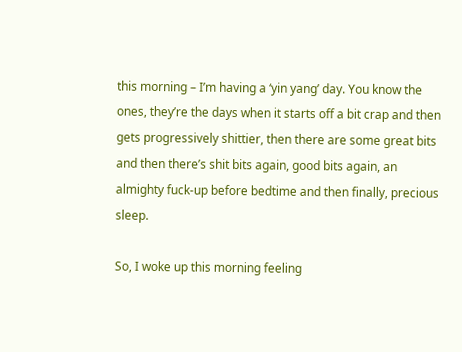this morning – I’m having a ‘yin yang’ day. You know the ones, they’re the days when it starts off a bit crap and then gets progressively shittier, then there are some great bits and then there’s shit bits again, good bits again, an almighty fuck-up before bedtime and then finally, precious sleep.

So, I woke up this morning feeling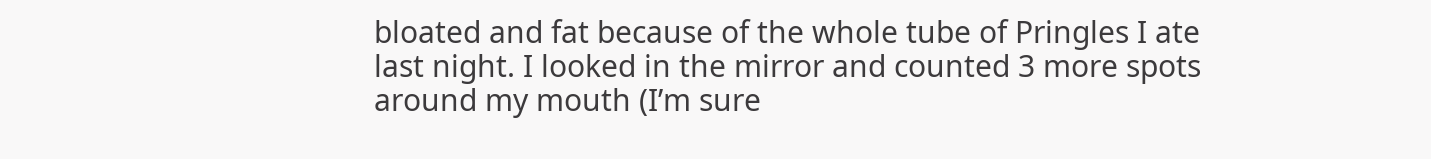bloated and fat because of the whole tube of Pringles I ate last night. I looked in the mirror and counted 3 more spots around my mouth (I’m sure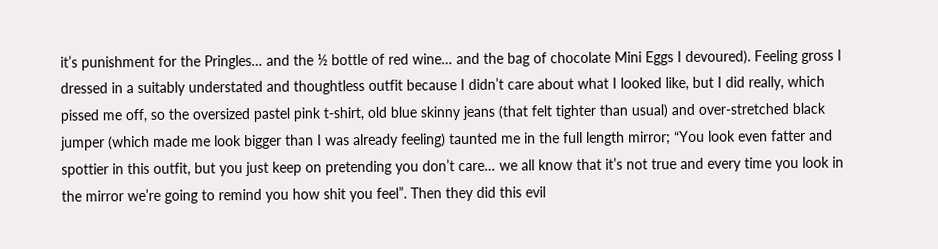it’s punishment for the Pringles… and the ½ bottle of red wine… and the bag of chocolate Mini Eggs I devoured). Feeling gross I dressed in a suitably understated and thoughtless outfit because I didn’t care about what I looked like, but I did really, which pissed me off, so the oversized pastel pink t-shirt, old blue skinny jeans (that felt tighter than usual) and over-stretched black jumper (which made me look bigger than I was already feeling) taunted me in the full length mirror; “You look even fatter and spottier in this outfit, but you just keep on pretending you don’t care… we all know that it’s not true and every time you look in the mirror we’re going to remind you how shit you feel”. Then they did this evil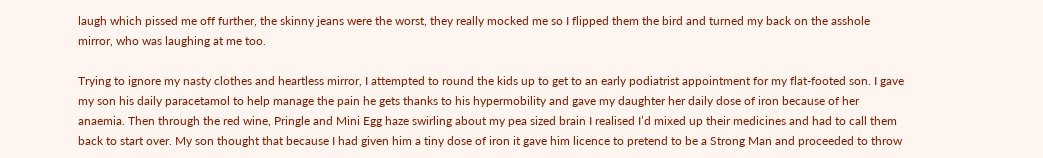laugh which pissed me off further, the skinny jeans were the worst, they really mocked me so I flipped them the bird and turned my back on the asshole mirror, who was laughing at me too.

Trying to ignore my nasty clothes and heartless mirror, I attempted to round the kids up to get to an early podiatrist appointment for my flat-footed son. I gave my son his daily paracetamol to help manage the pain he gets thanks to his hypermobility and gave my daughter her daily dose of iron because of her anaemia. Then through the red wine, Pringle and Mini Egg haze swirling about my pea sized brain I realised I’d mixed up their medicines and had to call them back to start over. My son thought that because I had given him a tiny dose of iron it gave him licence to pretend to be a Strong Man and proceeded to throw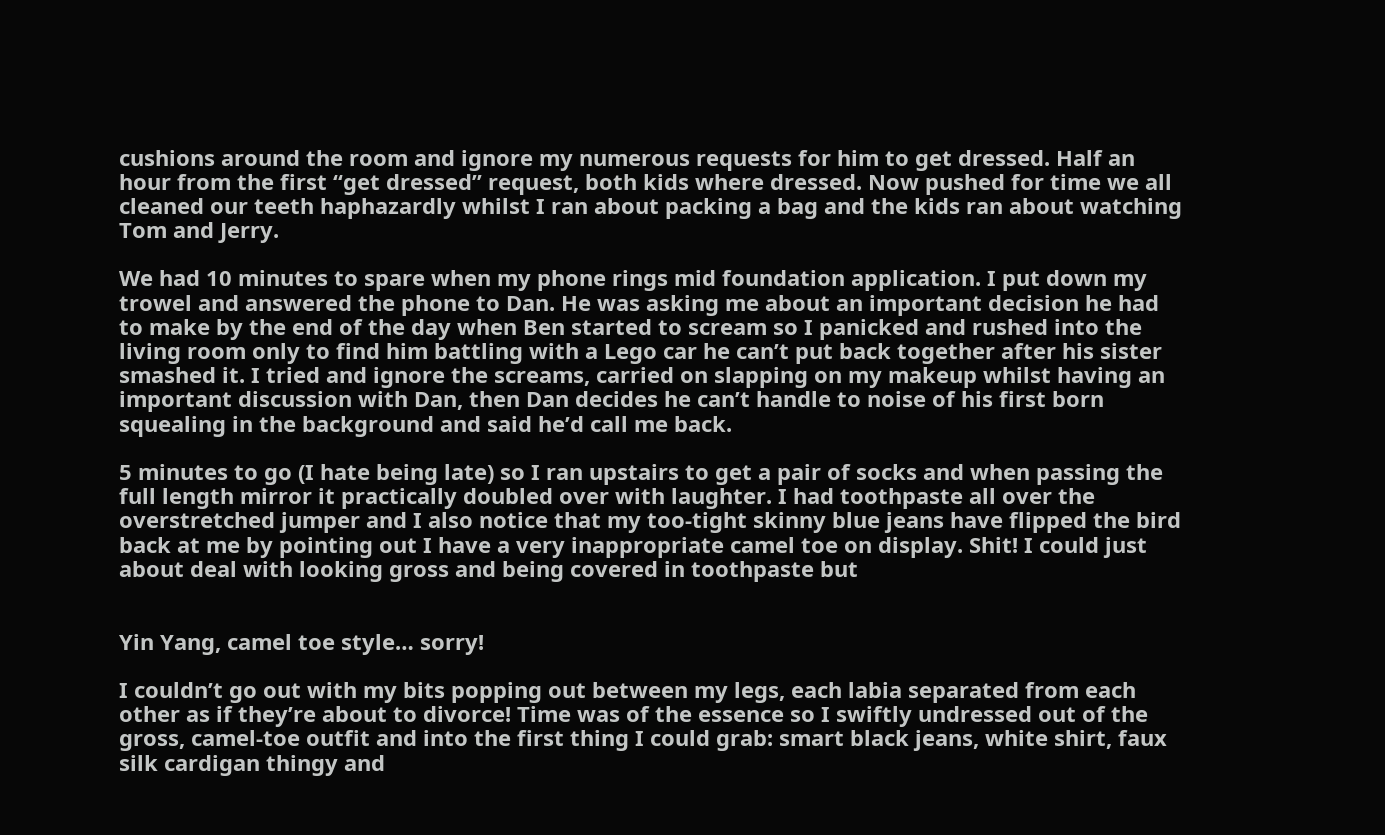cushions around the room and ignore my numerous requests for him to get dressed. Half an hour from the first “get dressed” request, both kids where dressed. Now pushed for time we all cleaned our teeth haphazardly whilst I ran about packing a bag and the kids ran about watching Tom and Jerry.

We had 10 minutes to spare when my phone rings mid foundation application. I put down my trowel and answered the phone to Dan. He was asking me about an important decision he had to make by the end of the day when Ben started to scream so I panicked and rushed into the living room only to find him battling with a Lego car he can’t put back together after his sister smashed it. I tried and ignore the screams, carried on slapping on my makeup whilst having an important discussion with Dan, then Dan decides he can’t handle to noise of his first born squealing in the background and said he’d call me back.

5 minutes to go (I hate being late) so I ran upstairs to get a pair of socks and when passing the full length mirror it practically doubled over with laughter. I had toothpaste all over the overstretched jumper and I also notice that my too-tight skinny blue jeans have flipped the bird back at me by pointing out I have a very inappropriate camel toe on display. Shit! I could just about deal with looking gross and being covered in toothpaste but


Yin Yang, camel toe style… sorry!

I couldn’t go out with my bits popping out between my legs, each labia separated from each other as if they’re about to divorce! Time was of the essence so I swiftly undressed out of the gross, camel-toe outfit and into the first thing I could grab: smart black jeans, white shirt, faux silk cardigan thingy and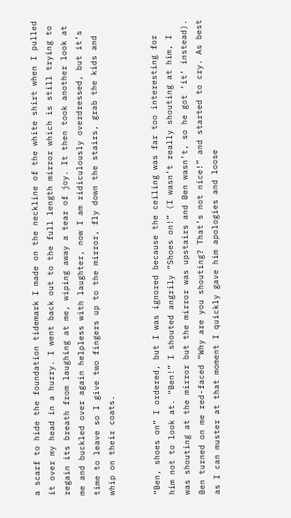a scarf to hide the foundation tidemark I made on the neckline of the white shirt when I pulled it over my head in a hurry. I went back out to the full length mirror which is still trying to regain its breath from laughing at me, wiping away a tear of joy. It then took another look at me and buckled over again helpless with laughter, now I am ridiculously overdressed, but it’s time to leave so I give two fingers up to the mirror, fly down the stairs, grab the kids and whip on their coats.


“Ben, shoes on” I ordered, but I was ignored because the ceiling was far too interesting for him not to look at. “Ben!” I shouted angrily “Shoes on!” (I wasn’t really shouting at him, I was shouting at the mirror but the mirror was upstairs and Ben wasn’t, so he got ‘it’ instead). Ben turned on me red-faced “Why are you shouting? That’s not nice!” and started to cry. As best as I can muster at that moment I quickly gave him apologies and loose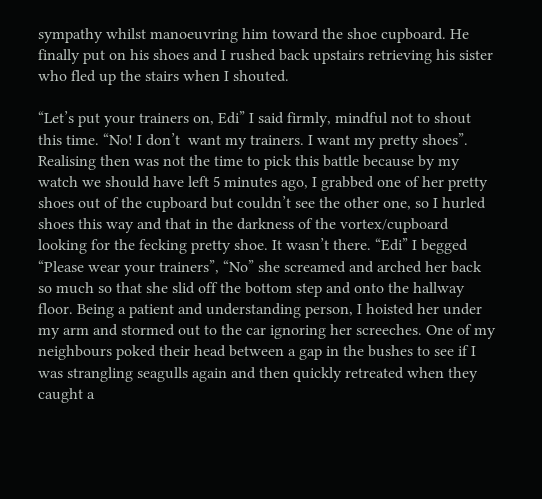sympathy whilst manoeuvring him toward the shoe cupboard. He finally put on his shoes and I rushed back upstairs retrieving his sister who fled up the stairs when I shouted.

“Let’s put your trainers on, Edi” I said firmly, mindful not to shout this time. “No! I don’t  want my trainers. I want my pretty shoes”. Realising then was not the time to pick this battle because by my watch we should have left 5 minutes ago, I grabbed one of her pretty shoes out of the cupboard but couldn’t see the other one, so I hurled shoes this way and that in the darkness of the vortex/cupboard looking for the fecking pretty shoe. It wasn’t there. “Edi” I begged “Please wear your trainers”, “No” she screamed and arched her back so much so that she slid off the bottom step and onto the hallway floor. Being a patient and understanding person, I hoisted her under my arm and stormed out to the car ignoring her screeches. One of my neighbours poked their head between a gap in the bushes to see if I was strangling seagulls again and then quickly retreated when they caught a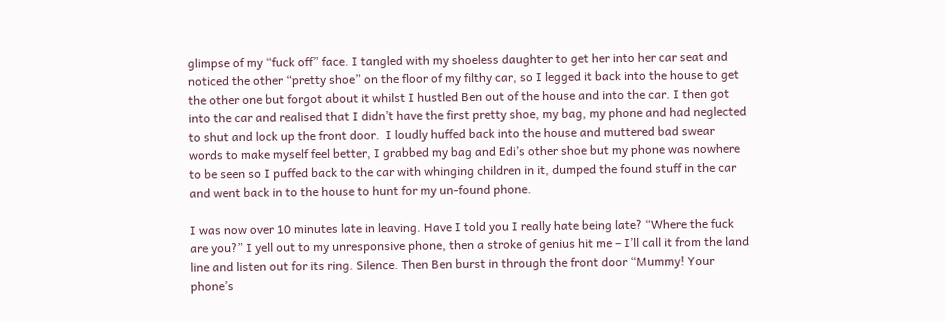glimpse of my “fuck off” face. I tangled with my shoeless daughter to get her into her car seat and noticed the other “pretty shoe” on the floor of my filthy car, so I legged it back into the house to get the other one but forgot about it whilst I hustled Ben out of the house and into the car. I then got into the car and realised that I didn’t have the first pretty shoe, my bag, my phone and had neglected to shut and lock up the front door.  I loudly huffed back into the house and muttered bad swear words to make myself feel better, I grabbed my bag and Edi’s other shoe but my phone was nowhere to be seen so I puffed back to the car with whinging children in it, dumped the found stuff in the car and went back in to the house to hunt for my un-found phone.

I was now over 10 minutes late in leaving. Have I told you I really hate being late? “Where the fuck are you?” I yell out to my unresponsive phone, then a stroke of genius hit me – I’ll call it from the land line and listen out for its ring. Silence. Then Ben burst in through the front door “Mummy! Your phone’s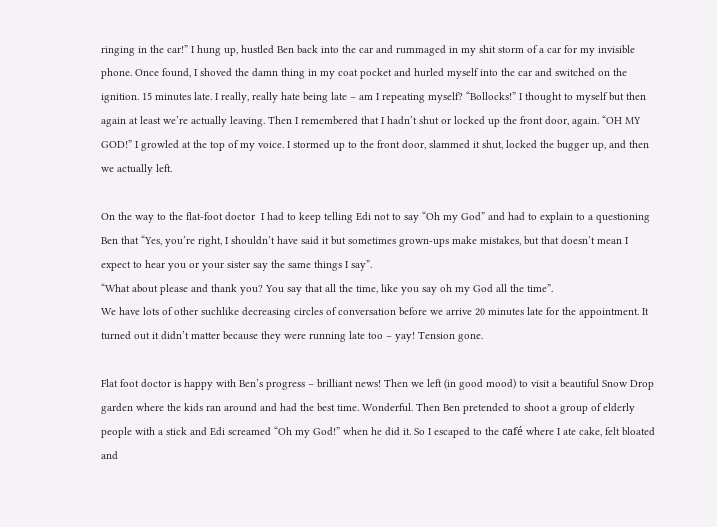ringing in the car!” I hung up, hustled Ben back into the car and rummaged in my shit storm of a car for my invisible phone. Once found, I shoved the damn thing in my coat pocket and hurled myself into the car and switched on the ignition. 15 minutes late. I really, really hate being late – am I repeating myself? “Bollocks!” I thought to myself but then again at least we’re actually leaving. Then I remembered that I hadn’t shut or locked up the front door, again. “OH MY GOD!” I growled at the top of my voice. I stormed up to the front door, slammed it shut, locked the bugger up, and then we actually left.

On the way to the flat-foot doctor  I had to keep telling Edi not to say “Oh my God” and had to explain to a questioning Ben that “Yes, you’re right, I shouldn’t have said it but sometimes grown-ups make mistakes, but that doesn’t mean I expect to hear you or your sister say the same things I say”.
“What about please and thank you? You say that all the time, like you say oh my God all the time”.
We have lots of other suchlike decreasing circles of conversation before we arrive 20 minutes late for the appointment. It turned out it didn’t matter because they were running late too – yay! Tension gone.

Flat foot doctor is happy with Ben’s progress – brilliant news! Then we left (in good mood) to visit a beautiful Snow Drop garden where the kids ran around and had the best time. Wonderful. Then Ben pretended to shoot a group of elderly people with a stick and Edi screamed “Oh my God!” when he did it. So I escaped to the café where I ate cake, felt bloated and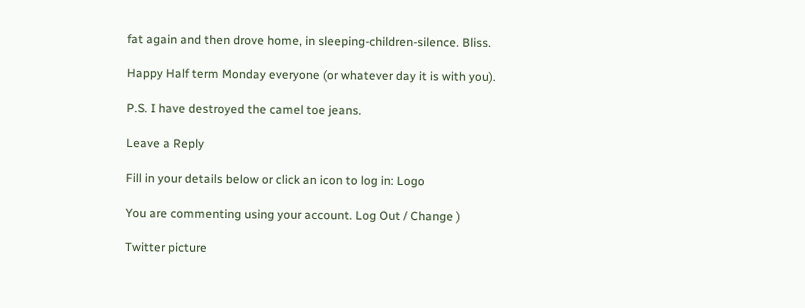fat again and then drove home, in sleeping-children-silence. Bliss.

Happy Half term Monday everyone (or whatever day it is with you).

P.S. I have destroyed the camel toe jeans.

Leave a Reply

Fill in your details below or click an icon to log in: Logo

You are commenting using your account. Log Out / Change )

Twitter picture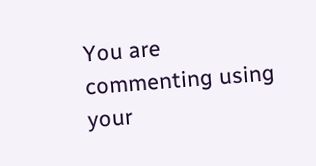You are commenting using your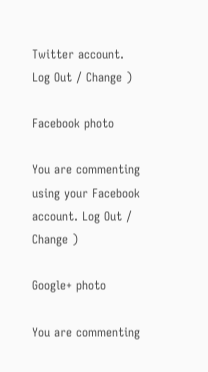Twitter account. Log Out / Change )

Facebook photo

You are commenting using your Facebook account. Log Out / Change )

Google+ photo

You are commenting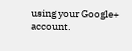using your Google+ account.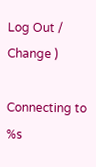Log Out / Change )

Connecting to %s